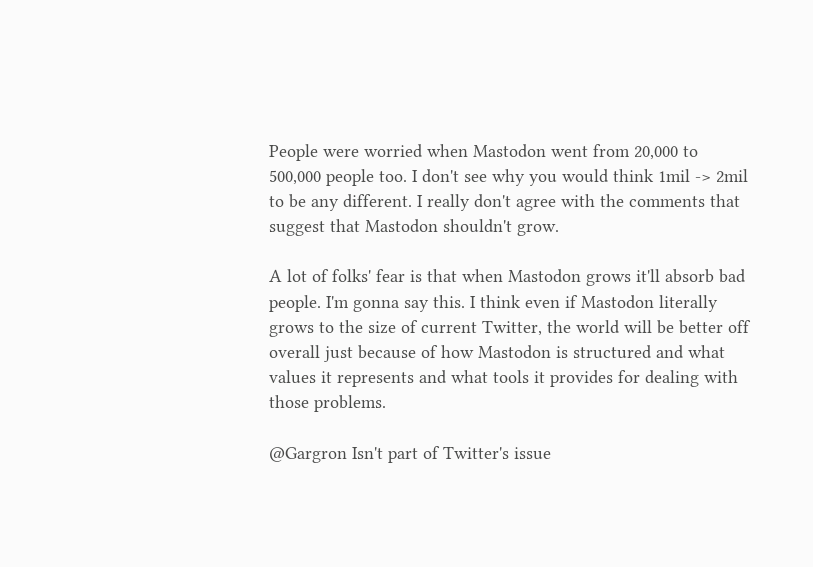People were worried when Mastodon went from 20,000 to 500,000 people too. I don't see why you would think 1mil -> 2mil to be any different. I really don't agree with the comments that suggest that Mastodon shouldn't grow.

A lot of folks' fear is that when Mastodon grows it'll absorb bad people. I'm gonna say this. I think even if Mastodon literally grows to the size of current Twitter, the world will be better off overall just because of how Mastodon is structured and what values it represents and what tools it provides for dealing with those problems.

@Gargron Isn't part of Twitter's issue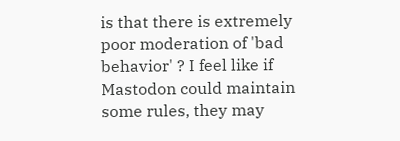is that there is extremely poor moderation of 'bad behavior' ? I feel like if Mastodon could maintain some rules, they may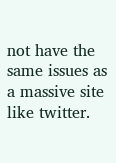not have the same issues as a massive site like twitter.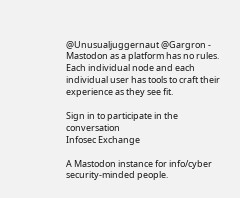@Unusualjuggernaut @Gargron - Mastodon as a platform has no rules. Each individual node and each individual user has tools to craft their experience as they see fit.

Sign in to participate in the conversation
Infosec Exchange

A Mastodon instance for info/cyber security-minded people.